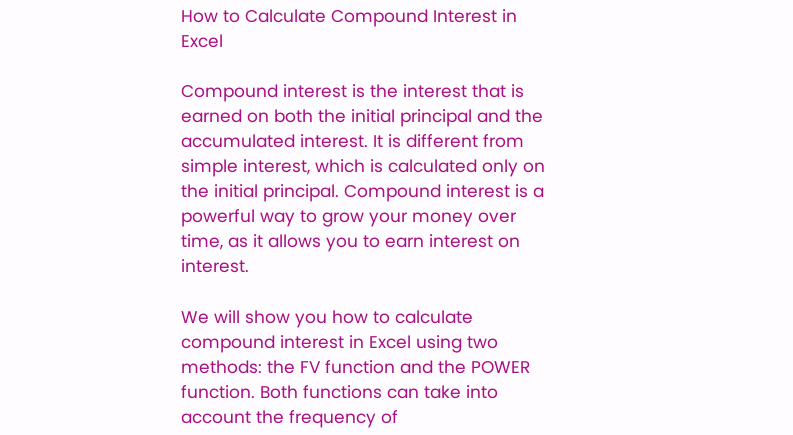How to Calculate Compound Interest in Excel

Compound interest is the interest that is earned on both the initial principal and the accumulated interest. It is different from simple interest, which is calculated only on the initial principal. Compound interest is a powerful way to grow your money over time, as it allows you to earn interest on interest.

We will show you how to calculate compound interest in Excel using two methods: the FV function and the POWER function. Both functions can take into account the frequency of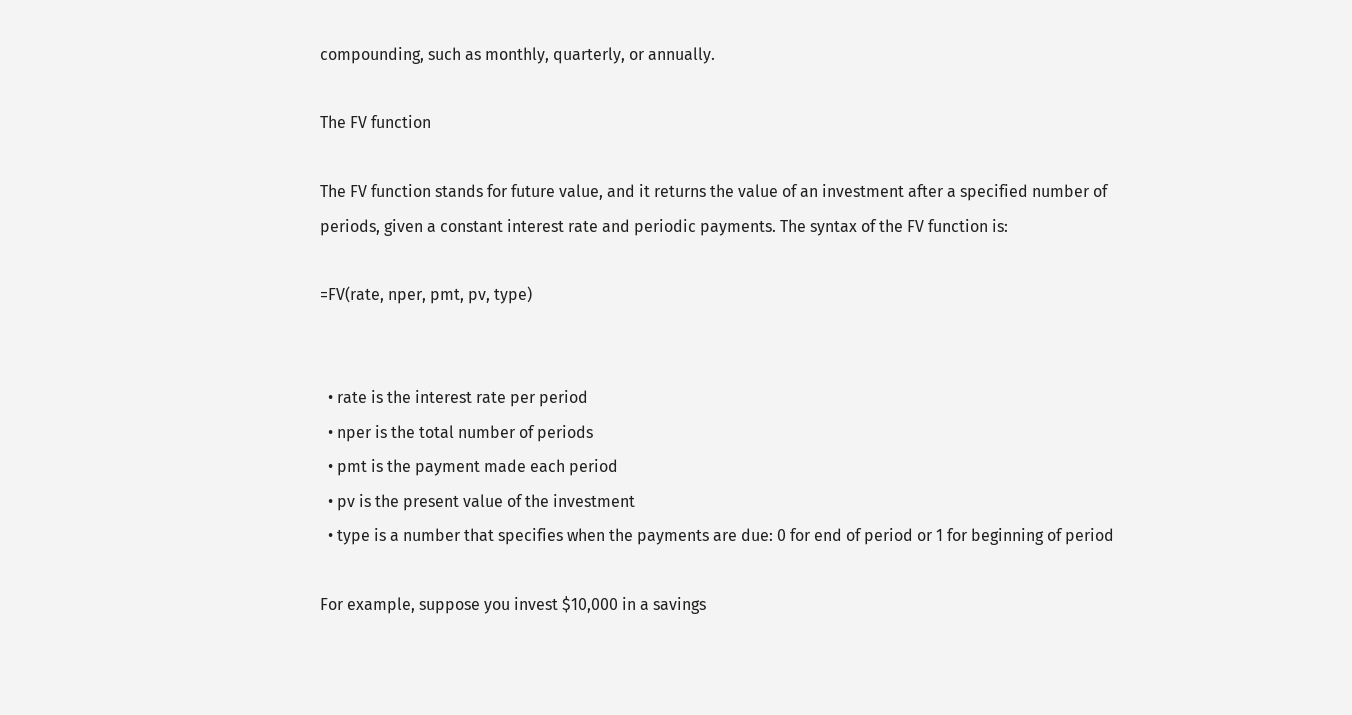compounding, such as monthly, quarterly, or annually.

The FV function

The FV function stands for future value, and it returns the value of an investment after a specified number of periods, given a constant interest rate and periodic payments. The syntax of the FV function is:

=FV(rate, nper, pmt, pv, type)


  • rate is the interest rate per period
  • nper is the total number of periods
  • pmt is the payment made each period
  • pv is the present value of the investment
  • type is a number that specifies when the payments are due: 0 for end of period or 1 for beginning of period

For example, suppose you invest $10,000 in a savings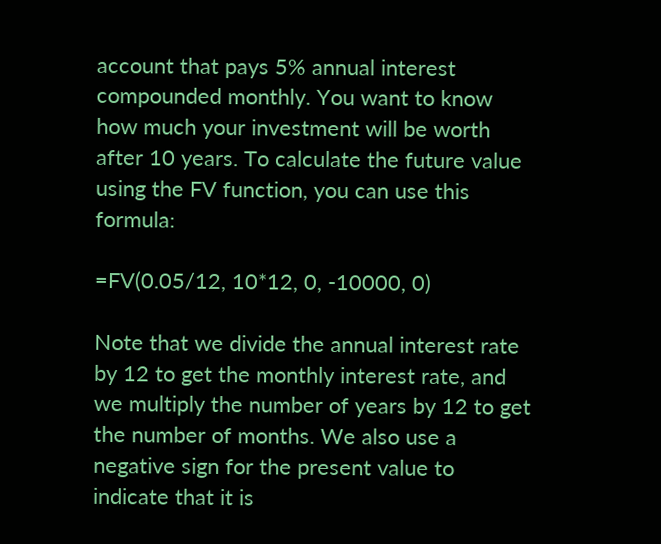account that pays 5% annual interest compounded monthly. You want to know how much your investment will be worth after 10 years. To calculate the future value using the FV function, you can use this formula:

=FV(0.05/12, 10*12, 0, -10000, 0)

Note that we divide the annual interest rate by 12 to get the monthly interest rate, and we multiply the number of years by 12 to get the number of months. We also use a negative sign for the present value to indicate that it is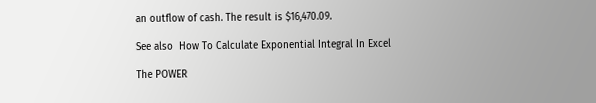an outflow of cash. The result is $16,470.09.

See also  How To Calculate Exponential Integral In Excel

The POWER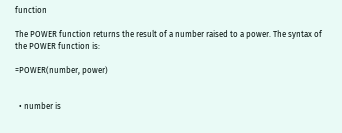function

The POWER function returns the result of a number raised to a power. The syntax of the POWER function is:

=POWER(number, power)


  • number is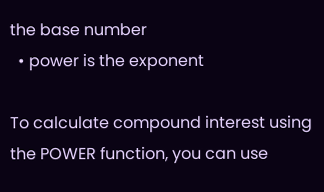the base number
  • power is the exponent

To calculate compound interest using the POWER function, you can use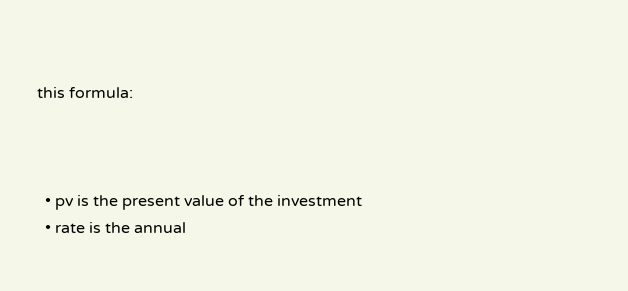this formula:



  • pv is the present value of the investment
  • rate is the annual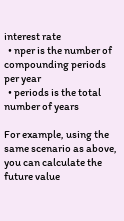interest rate
  • nper is the number of compounding periods per year
  • periods is the total number of years

For example, using the same scenario as above, you can calculate the future value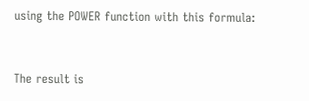using the POWER function with this formula:


The result is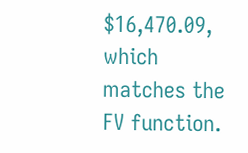$16,470.09, which matches the FV function.